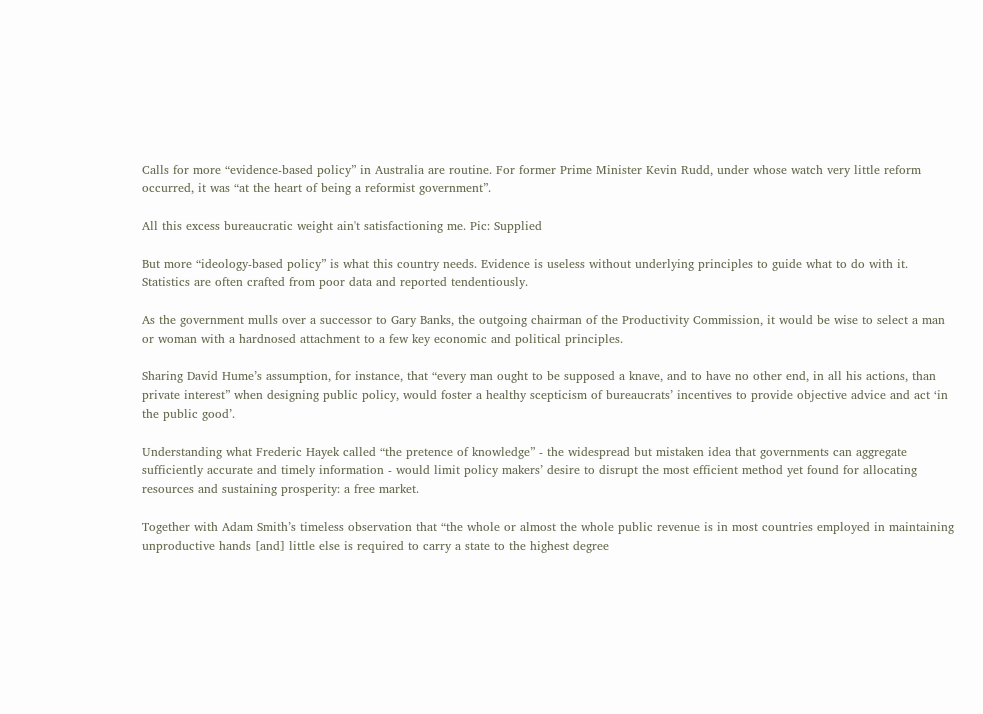Calls for more “evidence-based policy” in Australia are routine. For former Prime Minister Kevin Rudd, under whose watch very little reform occurred, it was “at the heart of being a reformist government”.

All this excess bureaucratic weight ain't satisfactioning me. Pic: Supplied

But more “ideology-based policy” is what this country needs. Evidence is useless without underlying principles to guide what to do with it. Statistics are often crafted from poor data and reported tendentiously.

As the government mulls over a successor to Gary Banks, the outgoing chairman of the Productivity Commission, it would be wise to select a man or woman with a hardnosed attachment to a few key economic and political principles.

Sharing David Hume’s assumption, for instance, that “every man ought to be supposed a knave, and to have no other end, in all his actions, than private interest” when designing public policy, would foster a healthy scepticism of bureaucrats’ incentives to provide objective advice and act ‘in the public good’.

Understanding what Frederic Hayek called “the pretence of knowledge” - the widespread but mistaken idea that governments can aggregate sufficiently accurate and timely information - would limit policy makers’ desire to disrupt the most efficient method yet found for allocating resources and sustaining prosperity: a free market.

Together with Adam Smith’s timeless observation that “the whole or almost the whole public revenue is in most countries employed in maintaining unproductive hands [and] little else is required to carry a state to the highest degree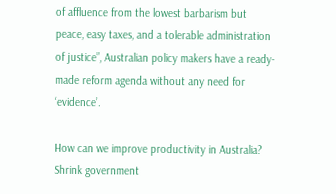of affluence from the lowest barbarism but peace, easy taxes, and a tolerable administration of justice”, Australian policy makers have a ready-made reform agenda without any need for ‘evidence’.

How can we improve productivity in Australia? Shrink government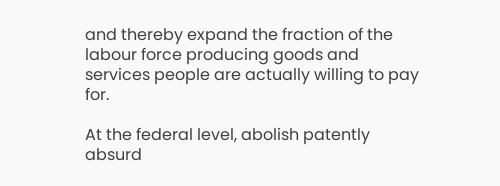and thereby expand the fraction of the labour force producing goods and services people are actually willing to pay for.

At the federal level, abolish patently absurd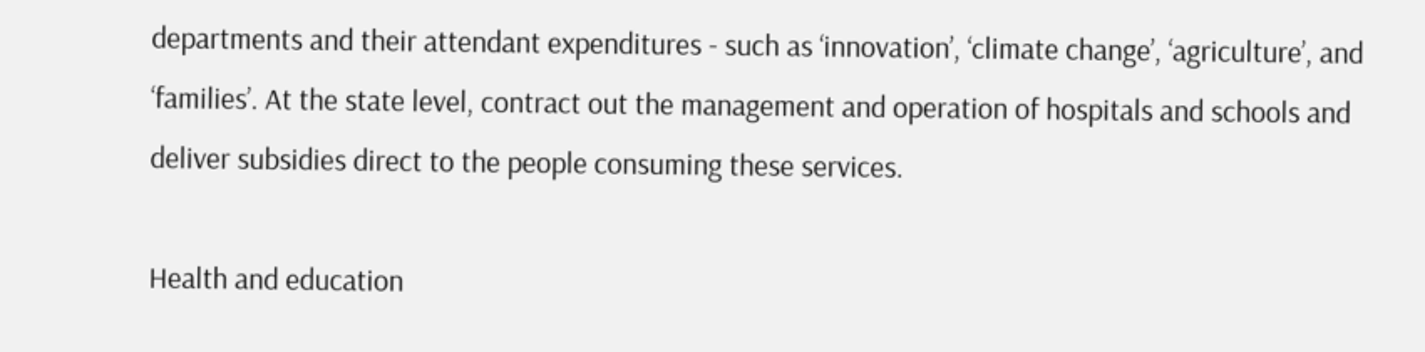departments and their attendant expenditures - such as ‘innovation’, ‘climate change’, ‘agriculture’, and ‘families’. At the state level, contract out the management and operation of hospitals and schools and deliver subsidies direct to the people consuming these services.

Health and education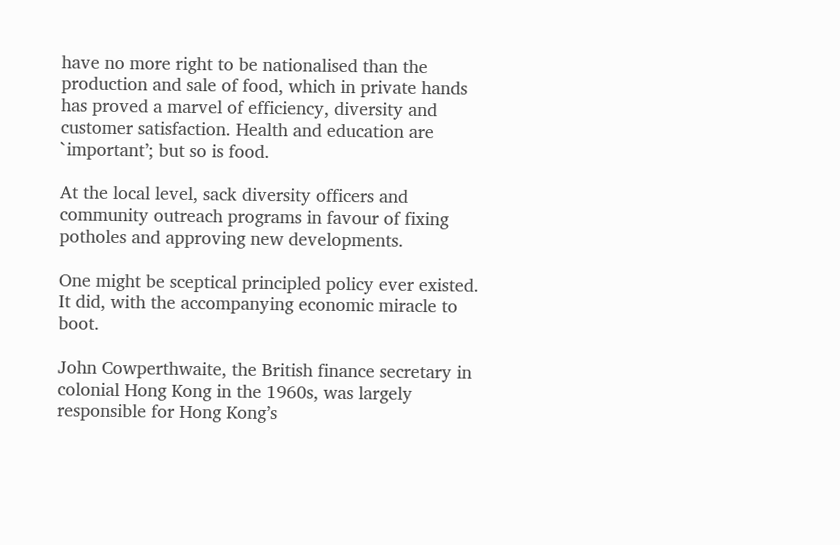have no more right to be nationalised than the production and sale of food, which in private hands has proved a marvel of efficiency, diversity and customer satisfaction. Health and education are `important’; but so is food.

At the local level, sack diversity officers and community outreach programs in favour of fixing potholes and approving new developments.

One might be sceptical principled policy ever existed. It did, with the accompanying economic miracle to boot.

John Cowperthwaite, the British finance secretary in colonial Hong Kong in the 1960s, was largely responsible for Hong Kong’s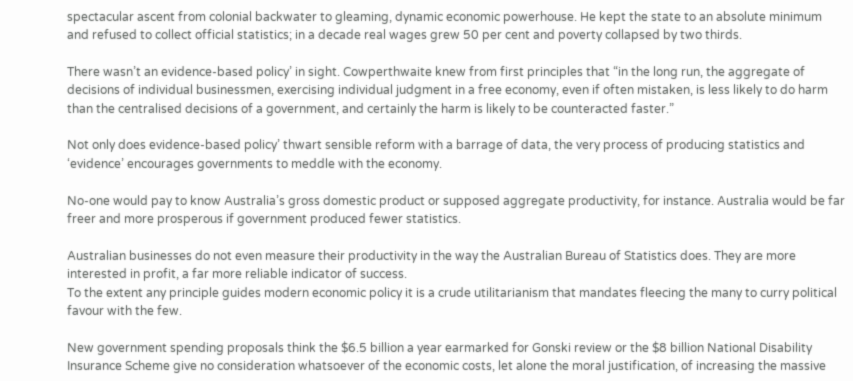spectacular ascent from colonial backwater to gleaming, dynamic economic powerhouse. He kept the state to an absolute minimum and refused to collect official statistics; in a decade real wages grew 50 per cent and poverty collapsed by two thirds.

There wasn’t an evidence-based policy’ in sight. Cowperthwaite knew from first principles that “in the long run, the aggregate of decisions of individual businessmen, exercising individual judgment in a free economy, even if often mistaken, is less likely to do harm than the centralised decisions of a government, and certainly the harm is likely to be counteracted faster.”

Not only does evidence-based policy’ thwart sensible reform with a barrage of data, the very process of producing statistics and ‘evidence’ encourages governments to meddle with the economy.

No-one would pay to know Australia’s gross domestic product or supposed aggregate productivity, for instance. Australia would be far freer and more prosperous if government produced fewer statistics.

Australian businesses do not even measure their productivity in the way the Australian Bureau of Statistics does. They are more interested in profit, a far more reliable indicator of success.
To the extent any principle guides modern economic policy it is a crude utilitarianism that mandates fleecing the many to curry political favour with the few.

New government spending proposals think the $6.5 billion a year earmarked for Gonski review or the $8 billion National Disability Insurance Scheme give no consideration whatsoever of the economic costs, let alone the moral justification, of increasing the massive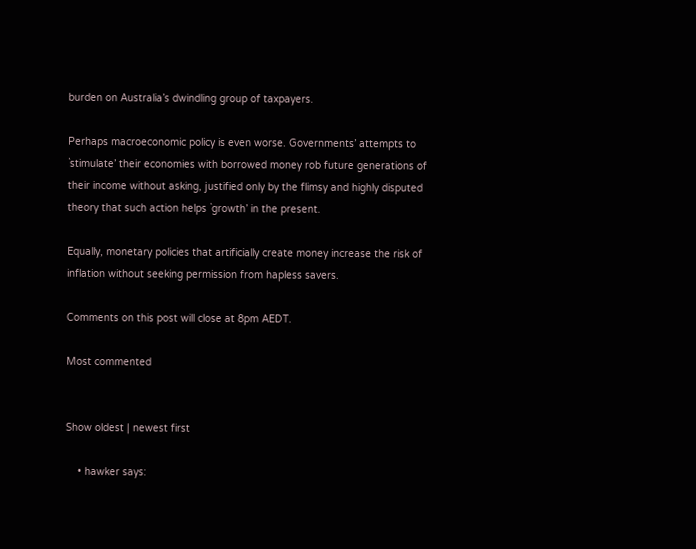burden on Australia’s dwindling group of taxpayers.

Perhaps macroeconomic policy is even worse. Governments’ attempts to `stimulate’ their economies with borrowed money rob future generations of their income without asking, justified only by the flimsy and highly disputed theory that such action helps `growth’ in the present.

Equally, monetary policies that artificially create money increase the risk of inflation without seeking permission from hapless savers.

Comments on this post will close at 8pm AEDT.

Most commented


Show oldest | newest first

    • hawker says: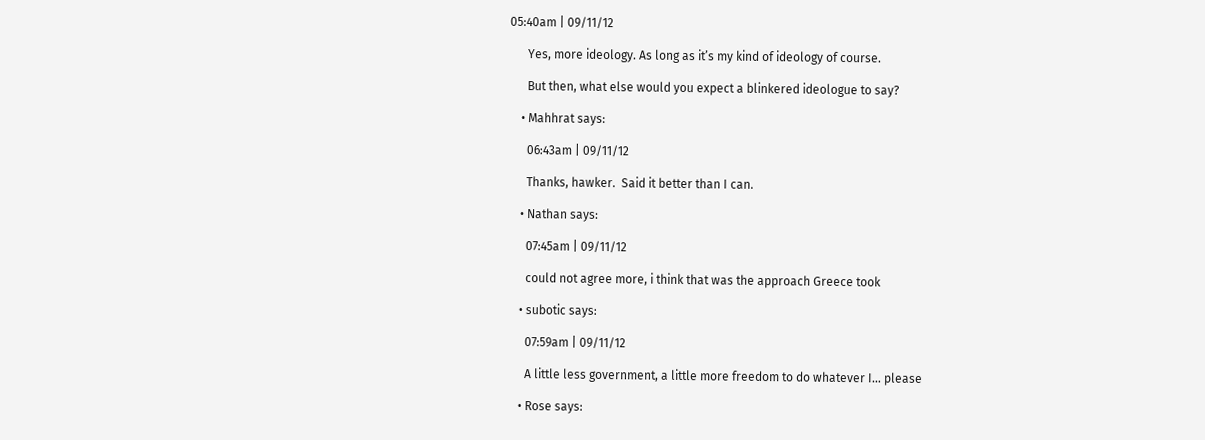05:40am | 09/11/12

      Yes, more ideology. As long as it’s my kind of ideology of course.

      But then, what else would you expect a blinkered ideologue to say?

    • Mahhrat says:

      06:43am | 09/11/12

      Thanks, hawker.  Said it better than I can.

    • Nathan says:

      07:45am | 09/11/12

      could not agree more, i think that was the approach Greece took

    • subotic says:

      07:59am | 09/11/12

      A little less government, a little more freedom to do whatever I… please

    • Rose says: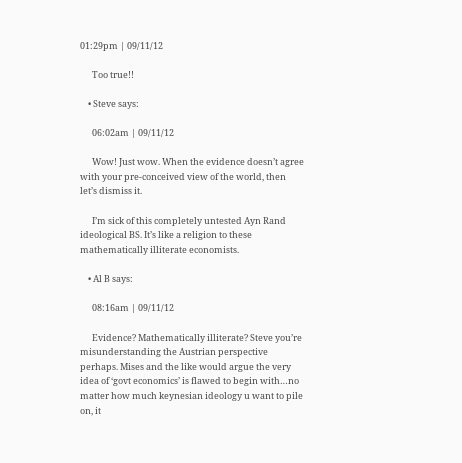01:29pm | 09/11/12

      Too true!!

    • Steve says:

      06:02am | 09/11/12

      Wow! Just wow. When the evidence doesn’t agree with your pre-conceived view of the world, then let’s dismiss it.

      I’m sick of this completely untested Ayn Rand ideological BS. It’s like a religion to these mathematically illiterate economists.

    • Al B says:

      08:16am | 09/11/12

      Evidence? Mathematically illiterate? Steve you’re misunderstanding the Austrian perspective perhaps. Mises and the like would argue the very idea of ‘govt economics’ is flawed to begin with…no matter how much keynesian ideology u want to pile on, it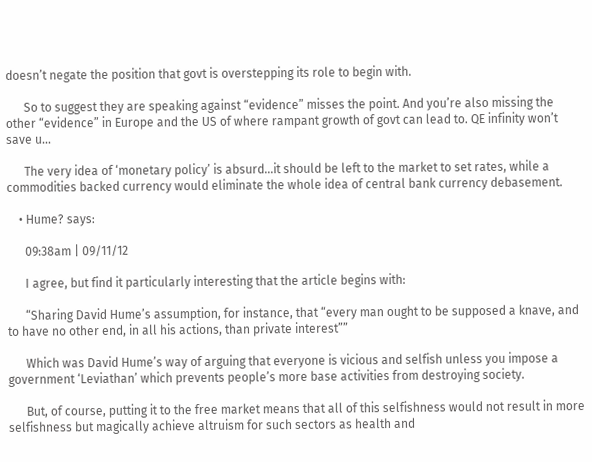doesn’t negate the position that govt is overstepping its role to begin with.

      So to suggest they are speaking against “evidence” misses the point. And you’re also missing the other “evidence” in Europe and the US of where rampant growth of govt can lead to. QE infinity won’t save u…

      The very idea of ‘monetary policy’ is absurd…it should be left to the market to set rates, while a commodities backed currency would eliminate the whole idea of central bank currency debasement.

    • Hume? says:

      09:38am | 09/11/12

      I agree, but find it particularly interesting that the article begins with:

      “Sharing David Hume’s assumption, for instance, that “every man ought to be supposed a knave, and to have no other end, in all his actions, than private interest””

      Which was David Hume’s way of arguing that everyone is vicious and selfish unless you impose a government ‘Leviathan’ which prevents people’s more base activities from destroying society.

      But, of course, putting it to the free market means that all of this selfishness would not result in more selfishness but magically achieve altruism for such sectors as health and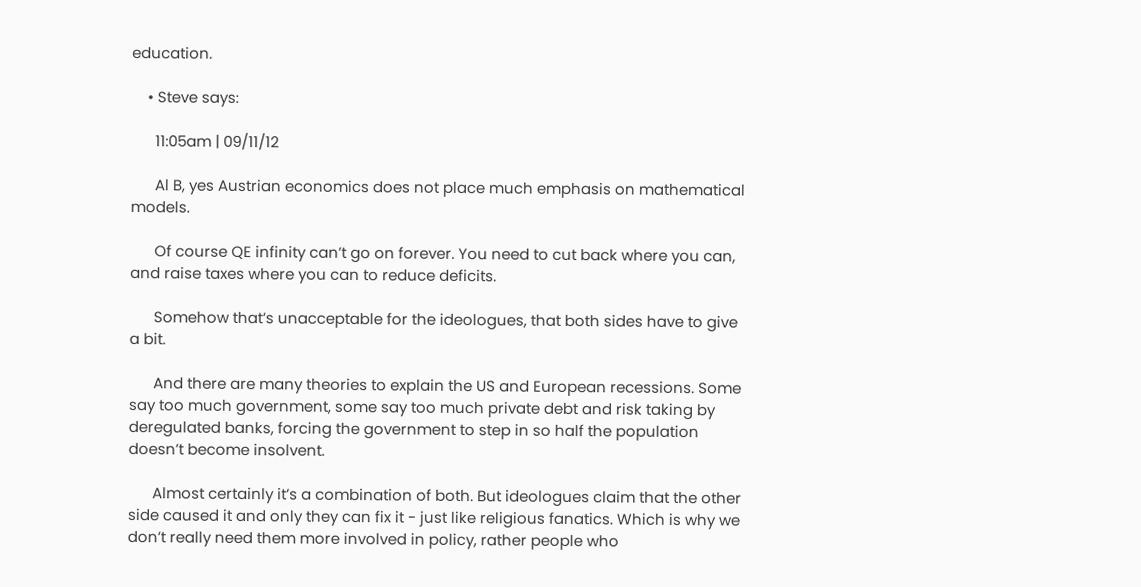education.

    • Steve says:

      11:05am | 09/11/12

      Al B, yes Austrian economics does not place much emphasis on mathematical models.

      Of course QE infinity can’t go on forever. You need to cut back where you can, and raise taxes where you can to reduce deficits.

      Somehow that’s unacceptable for the ideologues, that both sides have to give a bit.

      And there are many theories to explain the US and European recessions. Some say too much government, some say too much private debt and risk taking by deregulated banks, forcing the government to step in so half the population doesn’t become insolvent.

      Almost certainly it’s a combination of both. But ideologues claim that the other side caused it and only they can fix it - just like religious fanatics. Which is why we don’t really need them more involved in policy, rather people who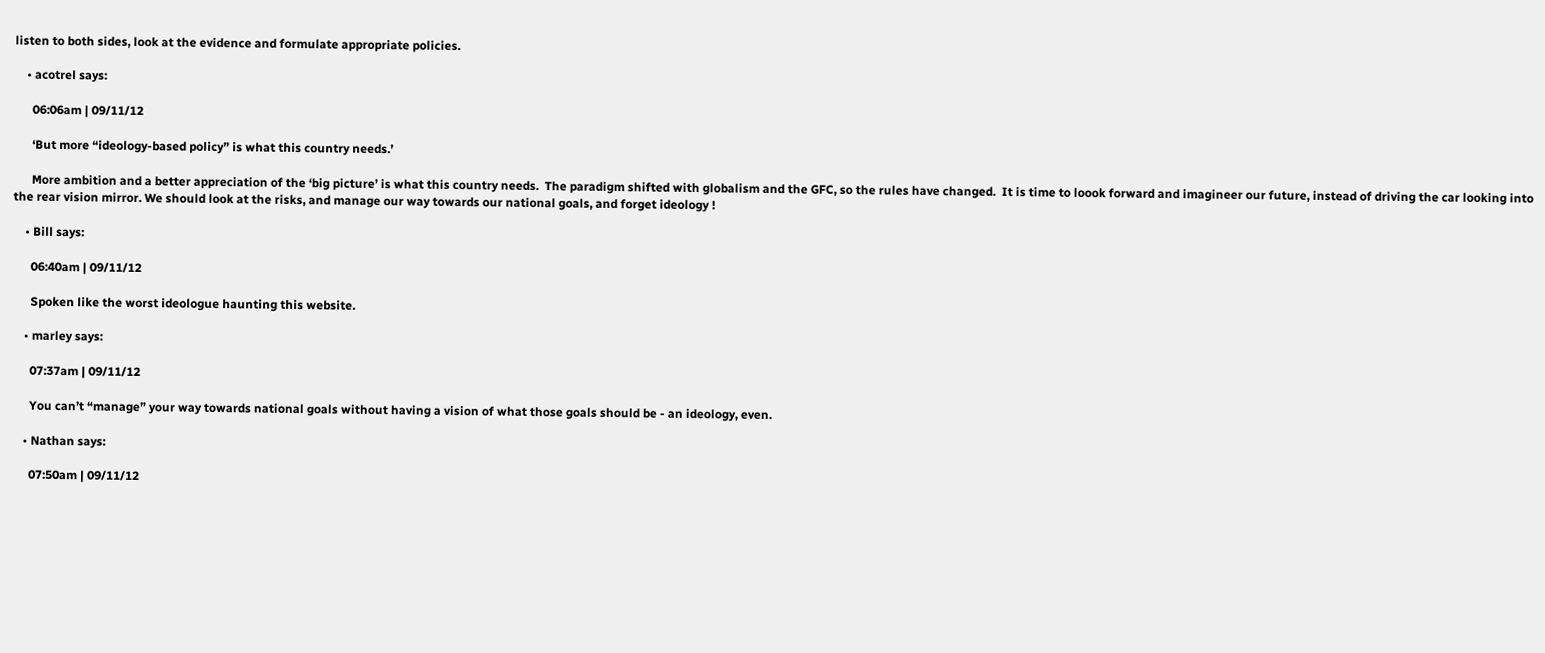listen to both sides, look at the evidence and formulate appropriate policies.

    • acotrel says:

      06:06am | 09/11/12

      ‘But more “ideology-based policy” is what this country needs.’

      More ambition and a better appreciation of the ‘big picture’ is what this country needs.  The paradigm shifted with globalism and the GFC, so the rules have changed.  It is time to loook forward and imagineer our future, instead of driving the car looking into the rear vision mirror. We should look at the risks, and manage our way towards our national goals, and forget ideology !

    • Bill says:

      06:40am | 09/11/12

      Spoken like the worst ideologue haunting this website.

    • marley says:

      07:37am | 09/11/12

      You can’t “manage” your way towards national goals without having a vision of what those goals should be - an ideology, even.

    • Nathan says:

      07:50am | 09/11/12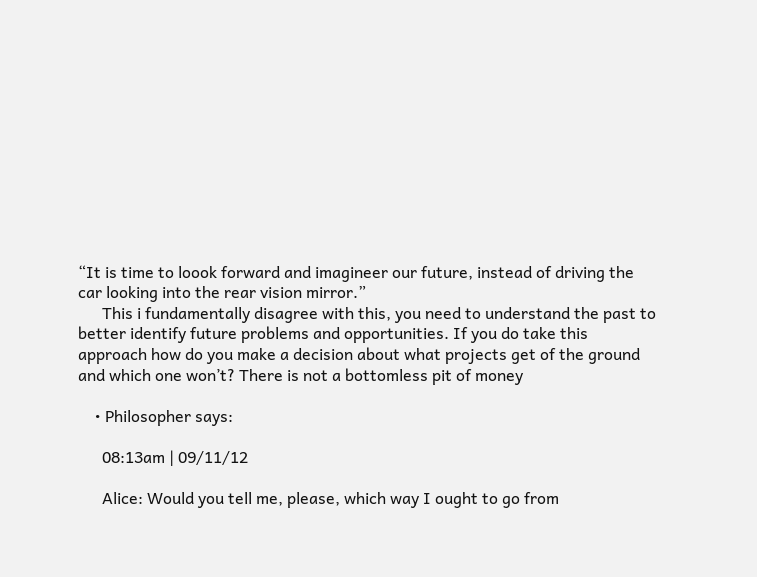“It is time to loook forward and imagineer our future, instead of driving the car looking into the rear vision mirror.”
      This i fundamentally disagree with this, you need to understand the past to better identify future problems and opportunities. If you do take this approach how do you make a decision about what projects get of the ground and which one won’t? There is not a bottomless pit of money

    • Philosopher says:

      08:13am | 09/11/12

      Alice: Would you tell me, please, which way I ought to go from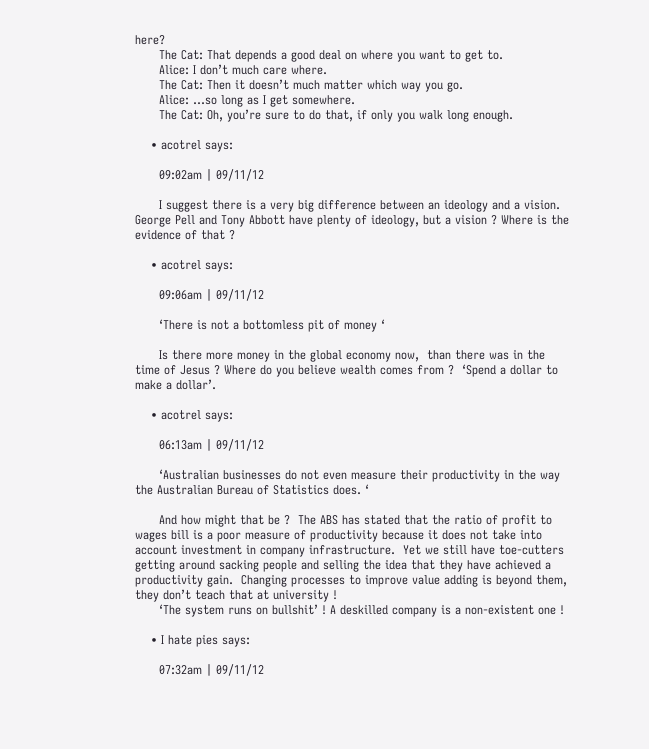here?
      The Cat: That depends a good deal on where you want to get to.
      Alice: I don’t much care where.
      The Cat: Then it doesn’t much matter which way you go.
      Alice: …so long as I get somewhere.
      The Cat: Oh, you’re sure to do that, if only you walk long enough.

    • acotrel says:

      09:02am | 09/11/12

      I suggest there is a very big difference between an ideology and a vision. George Pell and Tony Abbott have plenty of ideology, but a vision ? Where is the evidence of that ?

    • acotrel says:

      09:06am | 09/11/12

      ‘There is not a bottomless pit of money ‘

      Is there more money in the global economy now,  than there was in the time of Jesus ? Where do you believe wealth comes from ?  ‘Spend a dollar to make a dollar’.

    • acotrel says:

      06:13am | 09/11/12

      ‘Australian businesses do not even measure their productivity in the way the Australian Bureau of Statistics does. ‘

      And how might that be ?  The ABS has stated that the ratio of profit to wages bill is a poor measure of productivity because it does not take into account investment in company infrastructure.  Yet we still have toe-cutters getting around sacking people and selling the idea that they have achieved a productivity gain.  Changing processes to improve value adding is beyond them, they don’t teach that at university !
      ‘The system runs on bullshit’ ! A deskilled company is a non-existent one !

    • I hate pies says:

      07:32am | 09/11/12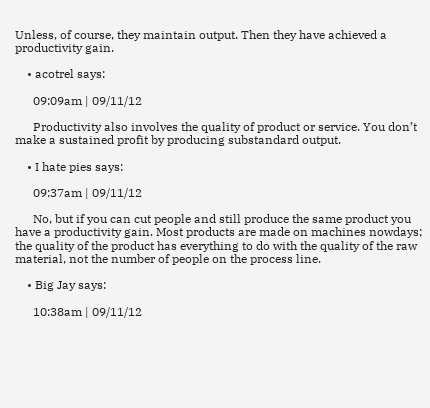Unless, of course, they maintain output. Then they have achieved a productivity gain.

    • acotrel says:

      09:09am | 09/11/12

      Productivity also involves the quality of product or service. You don’t make a sustained profit by producing substandard output.

    • I hate pies says:

      09:37am | 09/11/12

      No, but if you can cut people and still produce the same product you have a productivity gain. Most products are made on machines nowdays; the quality of the product has everything to do with the quality of the raw material, not the number of people on the process line.

    • Big Jay says:

      10:38am | 09/11/12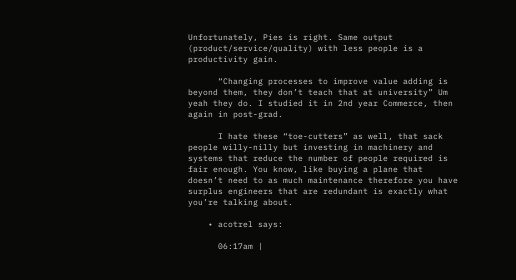Unfortunately, Pies is right. Same output (product/service/quality) with less people is a productivity gain.

      “Changing processes to improve value adding is beyond them, they don’t teach that at university” Um yeah they do. I studied it in 2nd year Commerce, then again in post-grad.

      I hate these “toe-cutters” as well, that sack people willy-nilly but investing in machinery and systems that reduce the number of people required is fair enough. You know, like buying a plane that doesn’t need to as much maintenance therefore you have surplus engineers that are redundant is exactly what you’re talking about.

    • acotrel says:

      06:17am |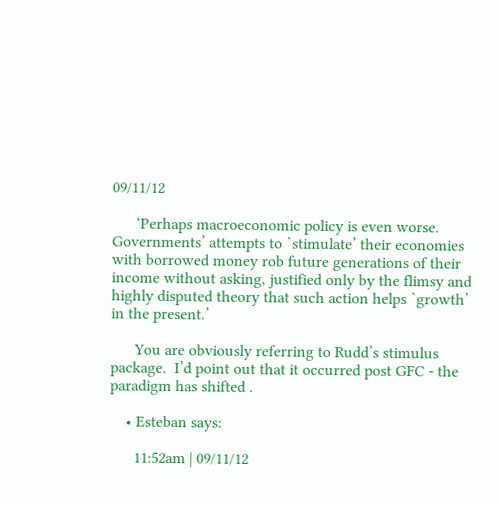09/11/12

      ‘Perhaps macroeconomic policy is even worse. Governments’ attempts to `stimulate’ their economies with borrowed money rob future generations of their income without asking, justified only by the flimsy and highly disputed theory that such action helps `growth’ in the present.’

      You are obviously referring to Rudd’s stimulus package.  I’d point out that it occurred post GFC - the paradigm has shifted .

    • Esteban says:

      11:52am | 09/11/12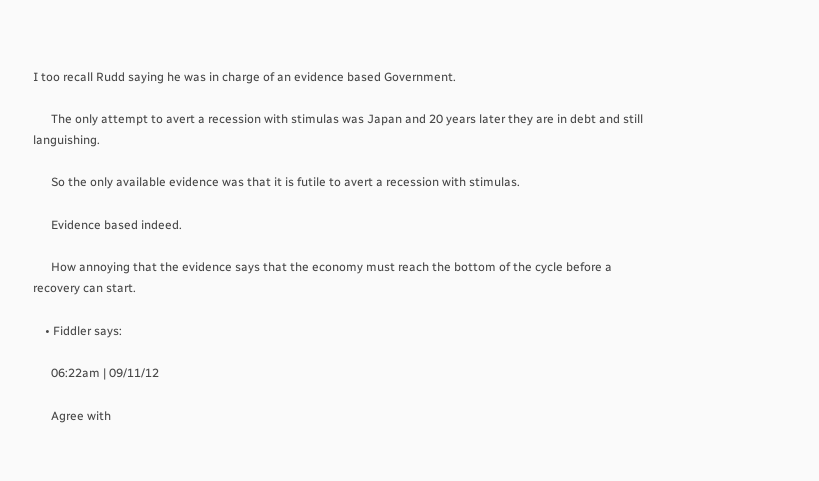I too recall Rudd saying he was in charge of an evidence based Government.

      The only attempt to avert a recession with stimulas was Japan and 20 years later they are in debt and still languishing.

      So the only available evidence was that it is futile to avert a recession with stimulas.

      Evidence based indeed.

      How annoying that the evidence says that the economy must reach the bottom of the cycle before a recovery can start.

    • Fiddler says:

      06:22am | 09/11/12

      Agree with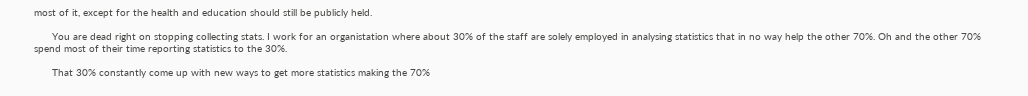most of it, except for the health and education should still be publicly held.

      You are dead right on stopping collecting stats. I work for an organistation where about 30% of the staff are solely employed in analysing statistics that in no way help the other 70%. Oh and the other 70% spend most of their time reporting statistics to the 30%.

      That 30% constantly come up with new ways to get more statistics making the 70%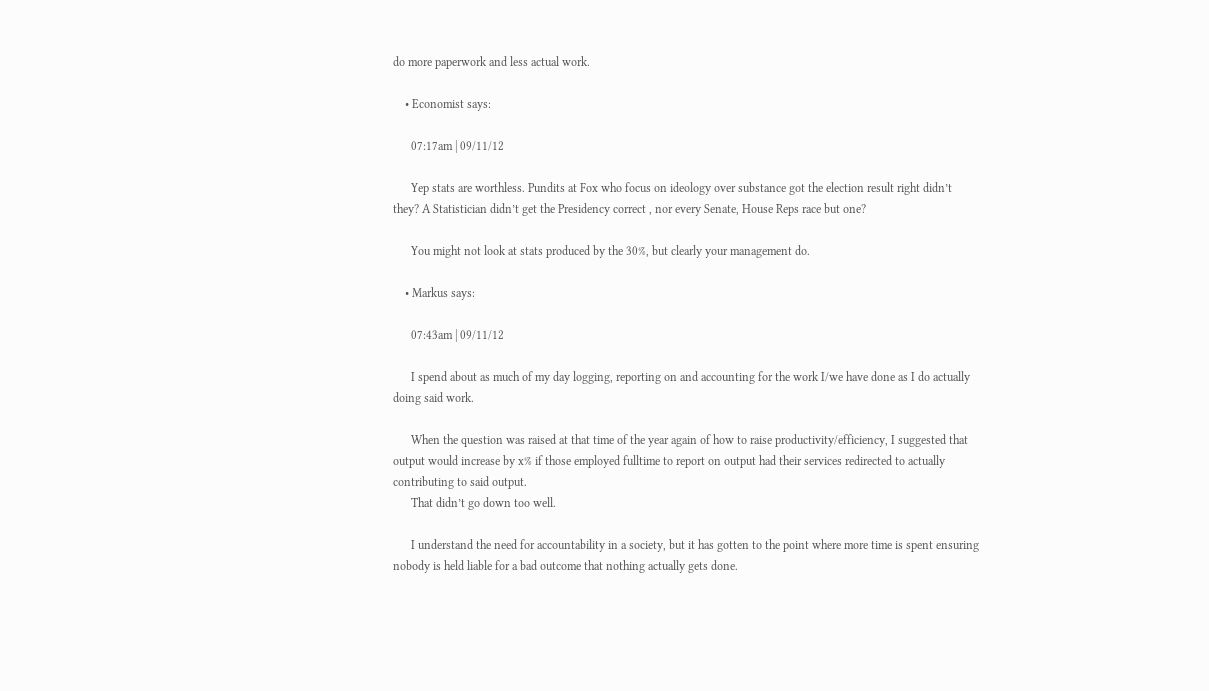do more paperwork and less actual work.

    • Economist says:

      07:17am | 09/11/12

      Yep stats are worthless. Pundits at Fox who focus on ideology over substance got the election result right didn’t they? A Statistician didn’t get the Presidency correct , nor every Senate, House Reps race but one?

      You might not look at stats produced by the 30%, but clearly your management do.

    • Markus says:

      07:43am | 09/11/12

      I spend about as much of my day logging, reporting on and accounting for the work I/we have done as I do actually doing said work.

      When the question was raised at that time of the year again of how to raise productivity/efficiency, I suggested that output would increase by x% if those employed fulltime to report on output had their services redirected to actually contributing to said output.
      That didn’t go down too well.

      I understand the need for accountability in a society, but it has gotten to the point where more time is spent ensuring nobody is held liable for a bad outcome that nothing actually gets done.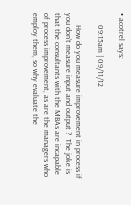• acotrel says:

      09:15am | 09/11/12

      How do you measure improvement in process if you don’t measure input and output ?  The joke is that the consultants with the MBAs are incapable of process improvement, as are the managers who employ them, so why evaluate the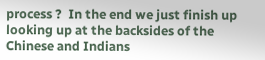process ?  In the end we just finish up looking up at the backsides of the Chinese and Indians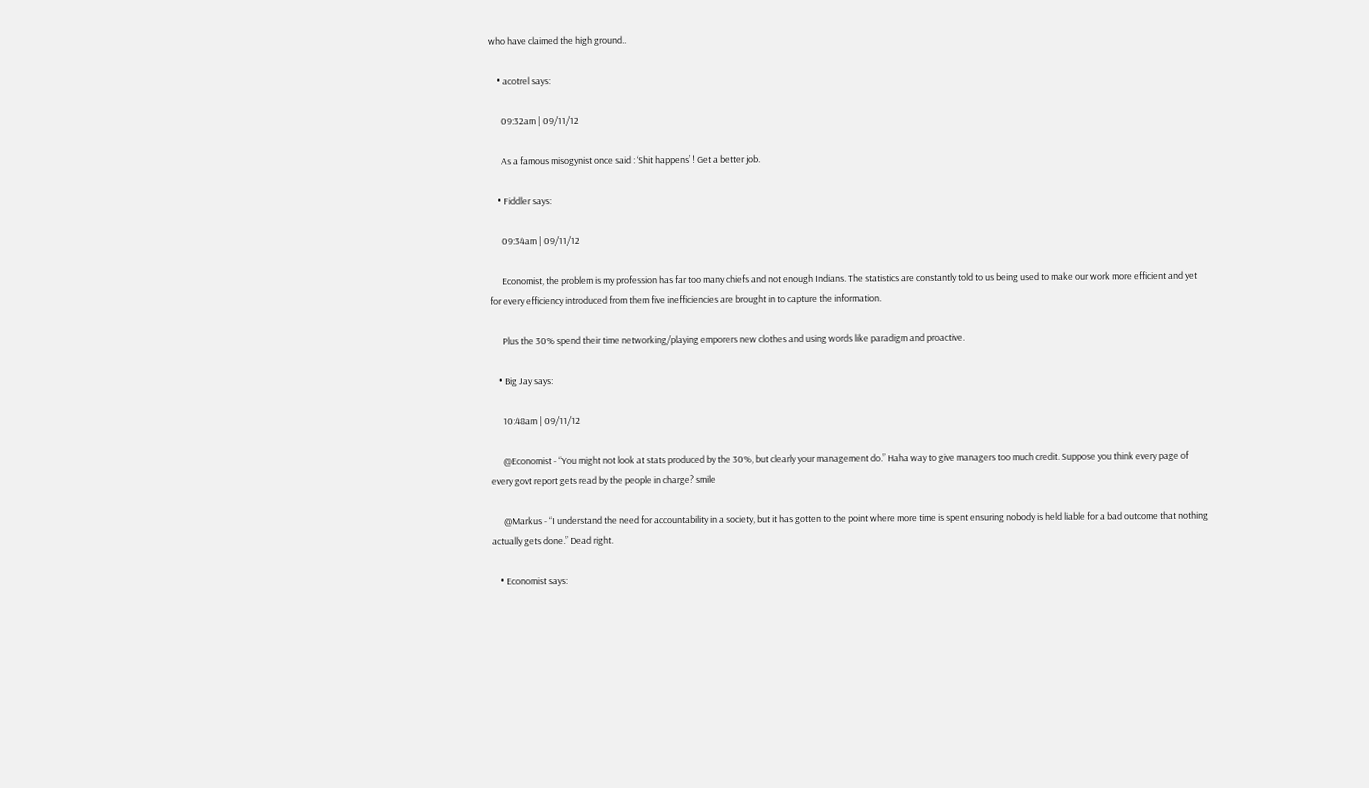who have claimed the high ground..

    • acotrel says:

      09:32am | 09/11/12

      As a famous misogynist once said : ‘Shit happens’ ! Get a better job.

    • Fiddler says:

      09:34am | 09/11/12

      Economist, the problem is my profession has far too many chiefs and not enough Indians. The statistics are constantly told to us being used to make our work more efficient and yet for every efficiency introduced from them five inefficiencies are brought in to capture the information.

      Plus the 30% spend their time networking/playing emporers new clothes and using words like paradigm and proactive.

    • Big Jay says:

      10:48am | 09/11/12

      @Economist - “You might not look at stats produced by the 30%, but clearly your management do.” Haha way to give managers too much credit. Suppose you think every page of every govt report gets read by the people in charge? smile

      @Markus - “I understand the need for accountability in a society, but it has gotten to the point where more time is spent ensuring nobody is held liable for a bad outcome that nothing actually gets done.” Dead right.

    • Economist says: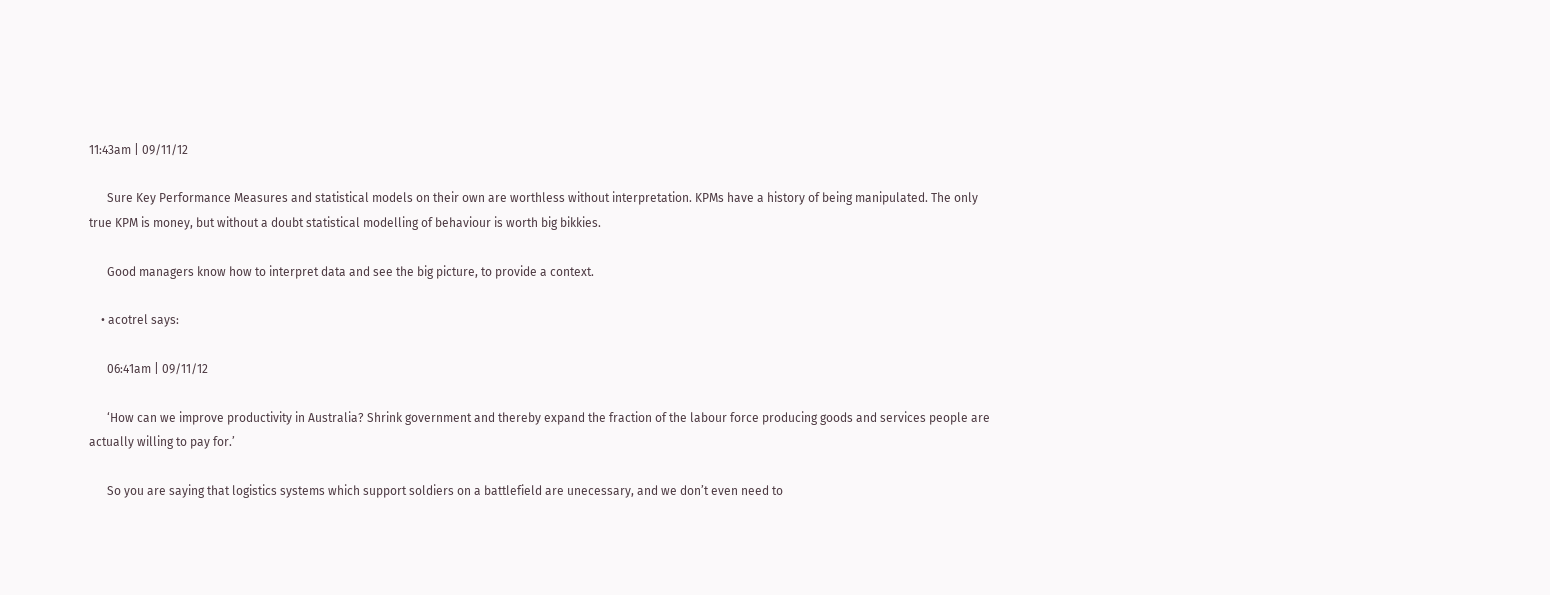11:43am | 09/11/12

      Sure Key Performance Measures and statistical models on their own are worthless without interpretation. KPMs have a history of being manipulated. The only true KPM is money, but without a doubt statistical modelling of behaviour is worth big bikkies.

      Good managers know how to interpret data and see the big picture, to provide a context.

    • acotrel says:

      06:41am | 09/11/12

      ‘How can we improve productivity in Australia? Shrink government and thereby expand the fraction of the labour force producing goods and services people are actually willing to pay for.’

      So you are saying that logistics systems which support soldiers on a battlefield are unecessary, and we don’t even need to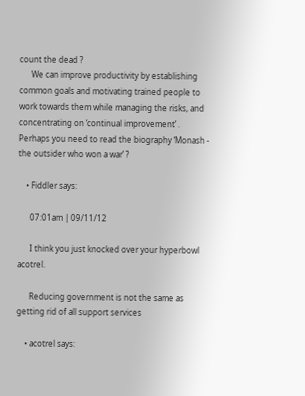count the dead ?
      We can improve productivity by establishing common goals and motivating trained people to work towards them while managing the risks, and concentrating on ‘continual improvement’ . Perhaps you need to read the biography ‘Monash - the outsider who won a war’ ?

    • Fiddler says:

      07:01am | 09/11/12

      I think you just knocked over your hyperbowl acotrel.

      Reducing government is not the same as getting rid of all support services

    • acotrel says: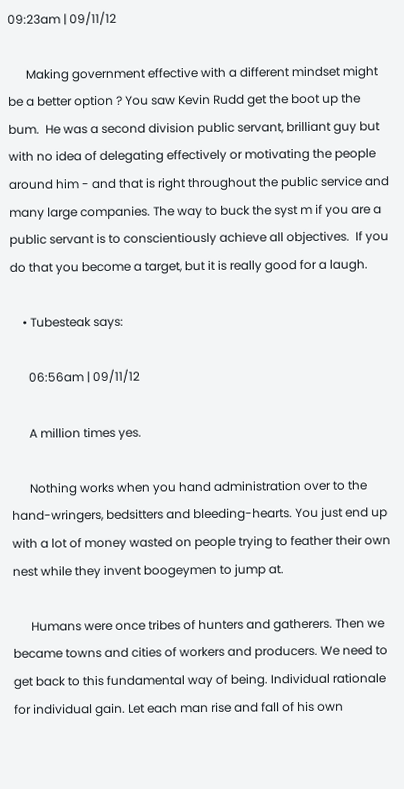09:23am | 09/11/12

      Making government effective with a different mindset might be a better option ? You saw Kevin Rudd get the boot up the bum.  He was a second division public servant, brilliant guy but with no idea of delegating effectively or motivating the people around him - and that is right throughout the public service and many large companies. The way to buck the syst m if you are a public servant is to conscientiously achieve all objectives.  If you do that you become a target, but it is really good for a laugh.

    • Tubesteak says:

      06:56am | 09/11/12

      A million times yes.

      Nothing works when you hand administration over to the hand-wringers, bedsitters and bleeding-hearts. You just end up with a lot of money wasted on people trying to feather their own nest while they invent boogeymen to jump at.

      Humans were once tribes of hunters and gatherers. Then we became towns and cities of workers and producers. We need to get back to this fundamental way of being. Individual rationale for individual gain. Let each man rise and fall of his own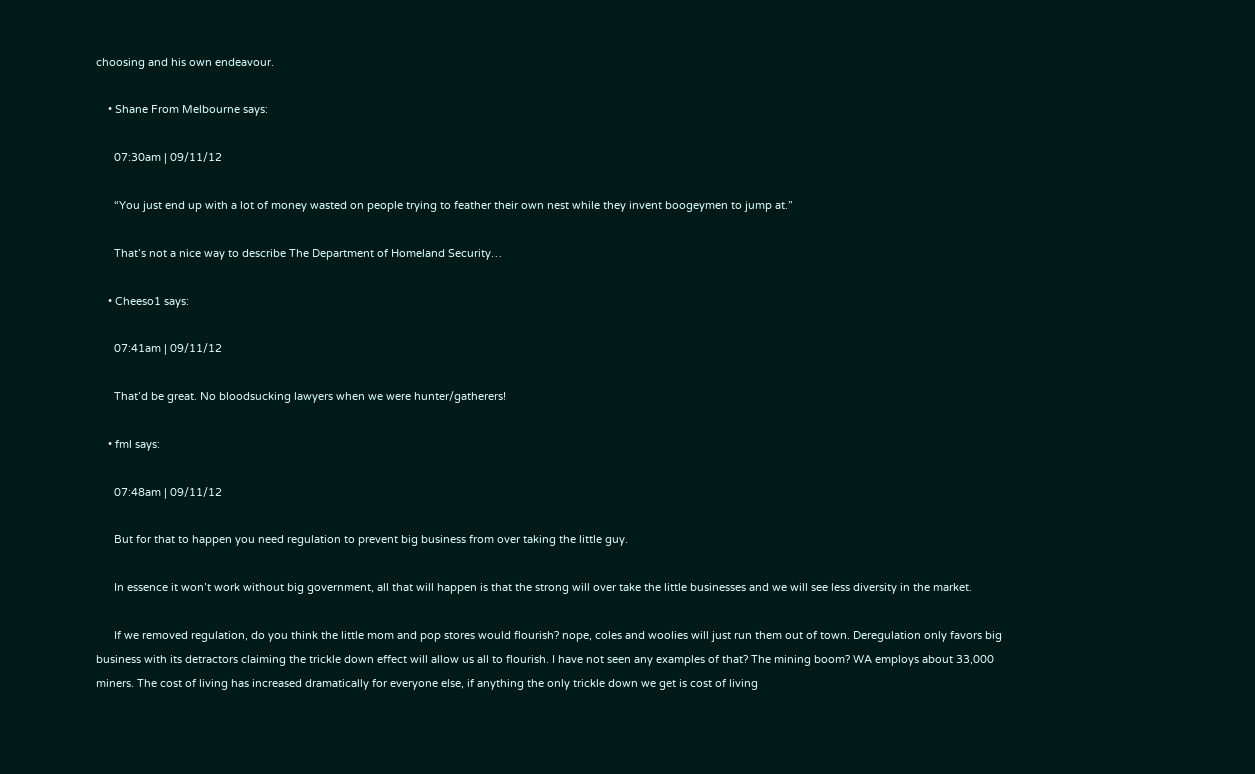choosing and his own endeavour.

    • Shane From Melbourne says:

      07:30am | 09/11/12

      “You just end up with a lot of money wasted on people trying to feather their own nest while they invent boogeymen to jump at.”

      That’s not a nice way to describe The Department of Homeland Security…

    • Cheeso1 says:

      07:41am | 09/11/12

      That’d be great. No bloodsucking lawyers when we were hunter/gatherers!

    • fml says:

      07:48am | 09/11/12

      But for that to happen you need regulation to prevent big business from over taking the little guy.

      In essence it won’t work without big government, all that will happen is that the strong will over take the little businesses and we will see less diversity in the market.

      If we removed regulation, do you think the little mom and pop stores would flourish? nope, coles and woolies will just run them out of town. Deregulation only favors big business with its detractors claiming the trickle down effect will allow us all to flourish. I have not seen any examples of that? The mining boom? WA employs about 33,000 miners. The cost of living has increased dramatically for everyone else, if anything the only trickle down we get is cost of living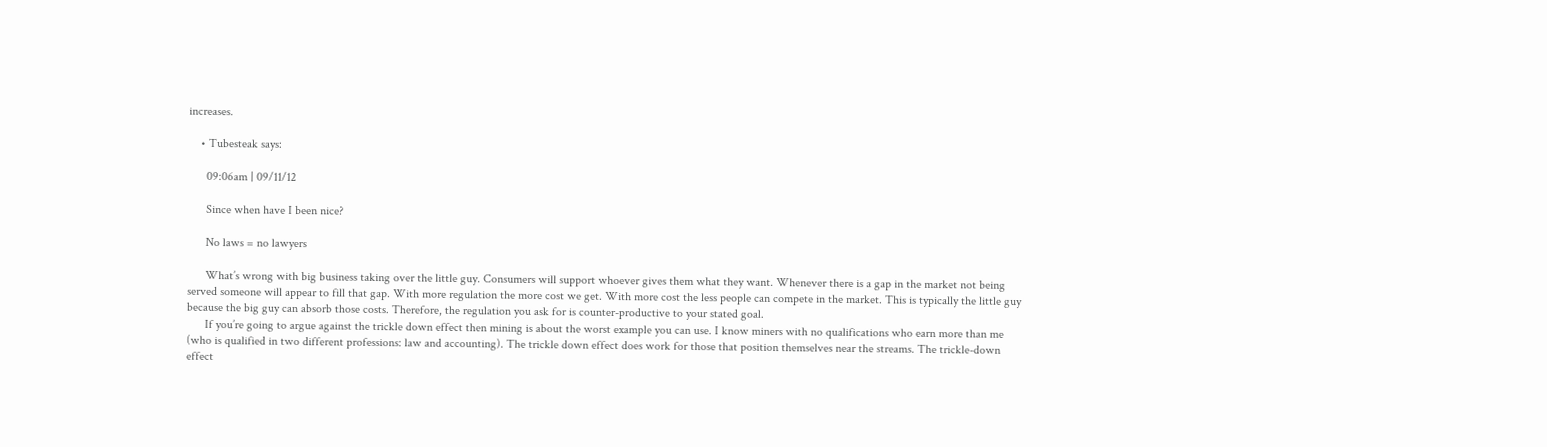increases.

    • Tubesteak says:

      09:06am | 09/11/12

      Since when have I been nice?

      No laws = no lawyers

      What’s wrong with big business taking over the little guy. Consumers will support whoever gives them what they want. Whenever there is a gap in the market not being served someone will appear to fill that gap. With more regulation the more cost we get. With more cost the less people can compete in the market. This is typically the little guy because the big guy can absorb those costs. Therefore, the regulation you ask for is counter-productive to your stated goal.
      If you’re going to argue against the trickle down effect then mining is about the worst example you can use. I know miners with no qualifications who earn more than me (who is qualified in two different professions: law and accounting). The trickle down effect does work for those that position themselves near the streams. The trickle-down effect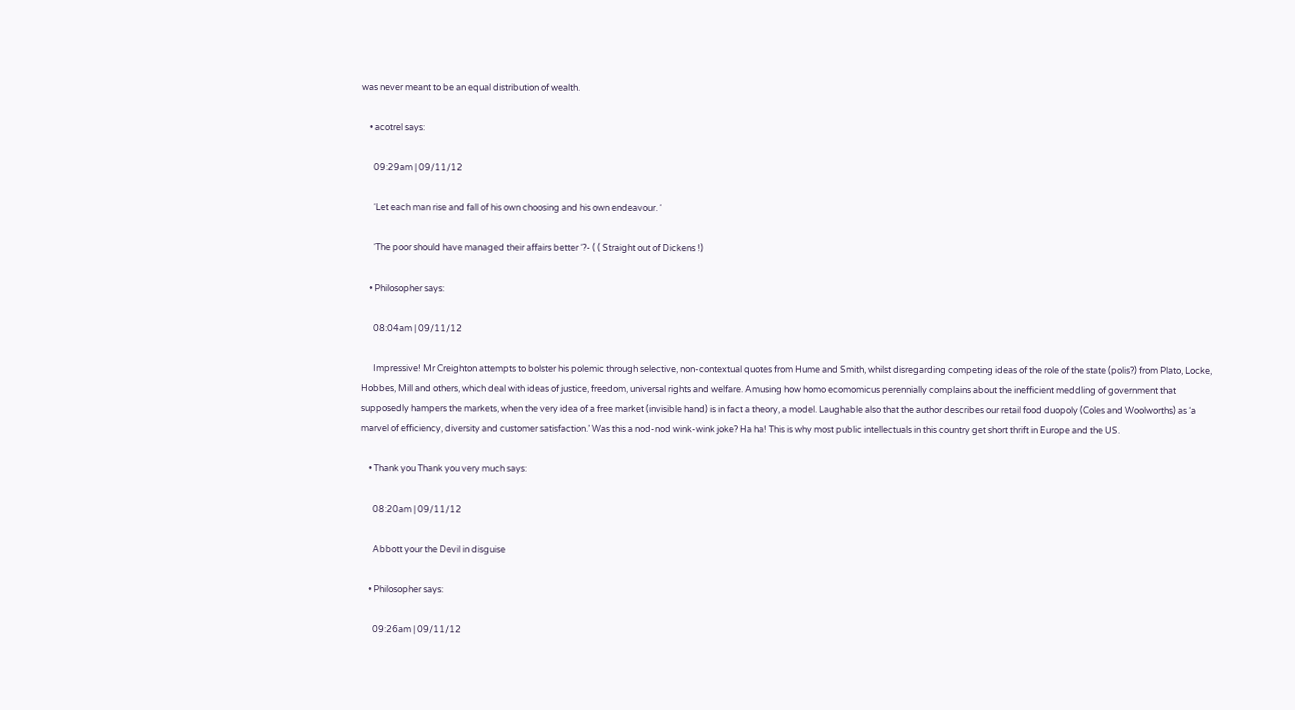was never meant to be an equal distribution of wealth.

    • acotrel says:

      09:29am | 09/11/12

      ‘Let each man rise and fall of his own choosing and his own endeavour. ‘

      ‘The poor should have managed their affairs better ‘?- ( ( Straight out of Dickens !)

    • Philosopher says:

      08:04am | 09/11/12

      Impressive! Mr Creighton attempts to bolster his polemic through selective, non-contextual quotes from Hume and Smith, whilst disregarding competing ideas of the role of the state (polis?) from Plato, Locke, Hobbes, Mill and others, which deal with ideas of justice, freedom, universal rights and welfare. Amusing how homo ecomomicus perennially complains about the inefficient meddling of government that supposedly hampers the markets, when the very idea of a free market (invisible hand) is in fact a theory, a model. Laughable also that the author describes our retail food duopoly (Coles and Woolworths) as ‘a marvel of efficiency, diversity and customer satisfaction.’ Was this a nod-nod wink-wink joke? Ha ha! This is why most public intellectuals in this country get short thrift in Europe and the US.

    • Thank you Thank you very much says:

      08:20am | 09/11/12

      Abbott your the Devil in disguise

    • Philosopher says:

      09:26am | 09/11/12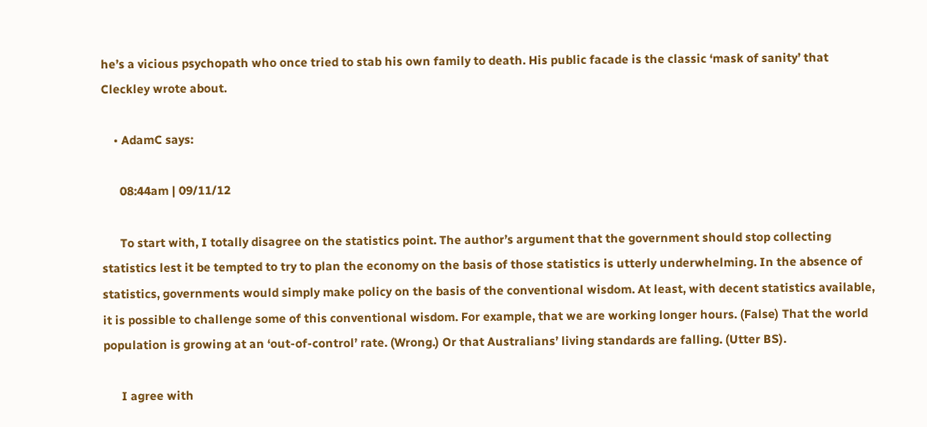he’s a vicious psychopath who once tried to stab his own family to death. His public facade is the classic ‘mask of sanity’ that Cleckley wrote about.

    • AdamC says:

      08:44am | 09/11/12

      To start with, I totally disagree on the statistics point. The author’s argument that the government should stop collecting statistics lest it be tempted to try to plan the economy on the basis of those statistics is utterly underwhelming. In the absence of statistics, governments would simply make policy on the basis of the conventional wisdom. At least, with decent statistics available, it is possible to challenge some of this conventional wisdom. For example, that we are working longer hours. (False) That the world population is growing at an ‘out-of-control’ rate. (Wrong.) Or that Australians’ living standards are falling. (Utter BS).

      I agree with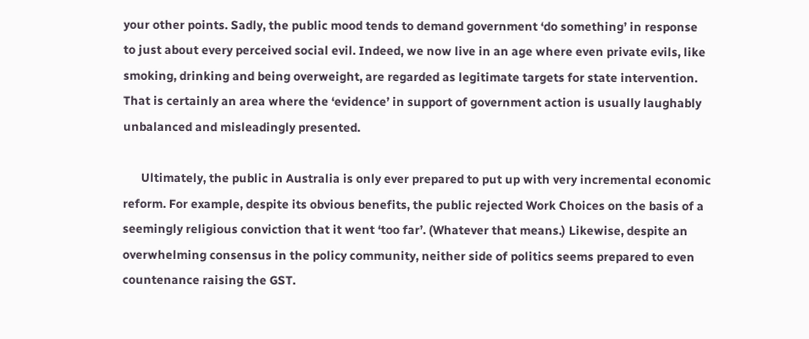your other points. Sadly, the public mood tends to demand government ‘do something’ in response to just about every perceived social evil. Indeed, we now live in an age where even private evils, like smoking, drinking and being overweight, are regarded as legitimate targets for state intervention. That is certainly an area where the ‘evidence’ in support of government action is usually laughably unbalanced and misleadingly presented.

      Ultimately, the public in Australia is only ever prepared to put up with very incremental economic reform. For example, despite its obvious benefits, the public rejected Work Choices on the basis of a seemingly religious conviction that it went ‘too far’. (Whatever that means.) Likewise, despite an overwhelming consensus in the policy community, neither side of politics seems prepared to even countenance raising the GST.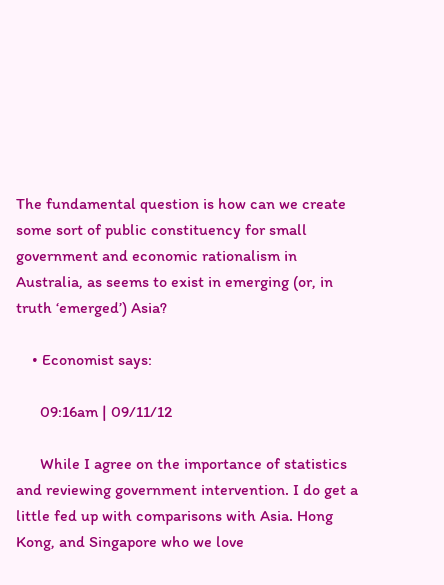The fundamental question is how can we create some sort of public constituency for small government and economic rationalism in Australia, as seems to exist in emerging (or, in truth ‘emerged’) Asia?

    • Economist says:

      09:16am | 09/11/12

      While I agree on the importance of statistics and reviewing government intervention. I do get a little fed up with comparisons with Asia. Hong Kong, and Singapore who we love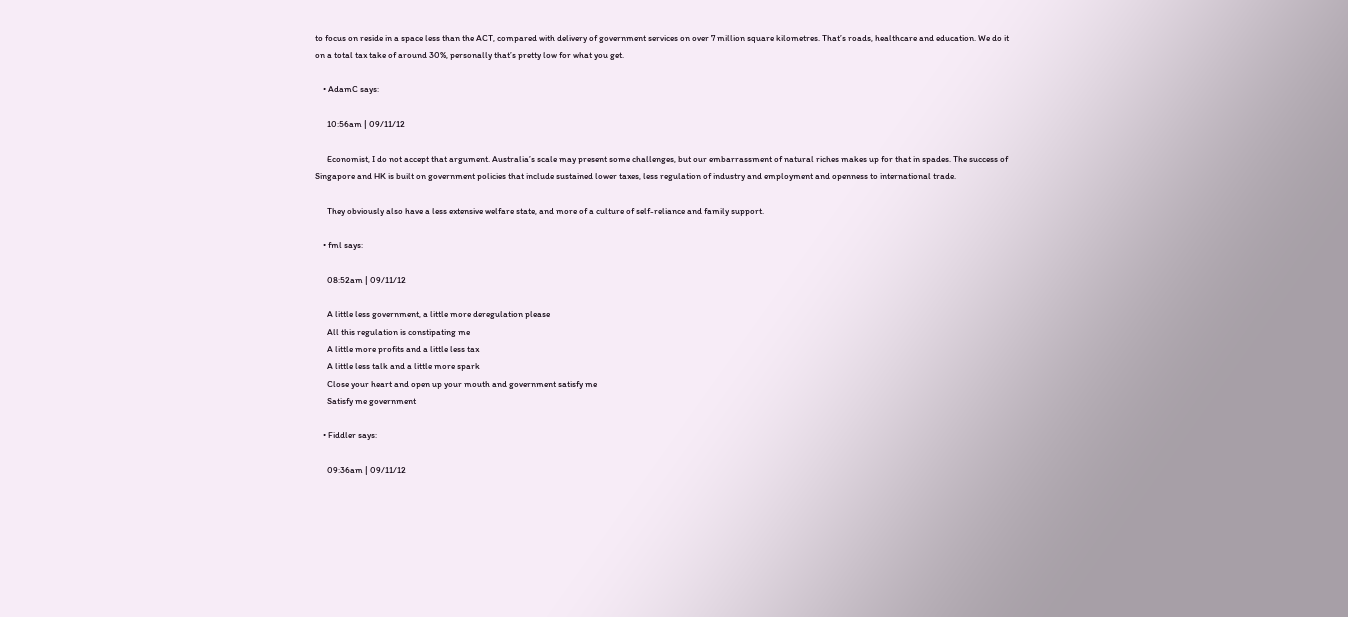to focus on reside in a space less than the ACT, compared with delivery of government services on over 7 million square kilometres. That’s roads, healthcare and education. We do it on a total tax take of around 30%, personally that’s pretty low for what you get.

    • AdamC says:

      10:56am | 09/11/12

      Economist, I do not accept that argument. Australia’s scale may present some challenges, but our embarrassment of natural riches makes up for that in spades. The success of Singapore and HK is built on government policies that include sustained lower taxes, less regulation of industry and employment and openness to international trade.

      They obviously also have a less extensive welfare state, and more of a culture of self-reliance and family support.

    • fml says:

      08:52am | 09/11/12

      A little less government, a little more deregulation please
      All this regulation is constipating me
      A little more profits and a little less tax
      A little less talk and a little more spark
      Close your heart and open up your mouth and government satisfy me
      Satisfy me government

    • Fiddler says:

      09:36am | 09/11/12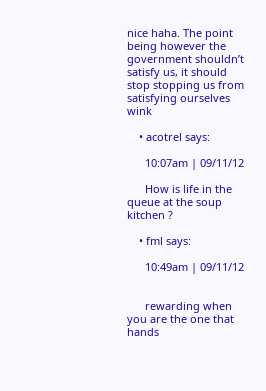nice haha. The point being however the government shouldn’t satisfy us, it should stop stopping us from satisfying ourselves wink

    • acotrel says:

      10:07am | 09/11/12

      How is life in the queue at the soup kitchen ?

    • fml says:

      10:49am | 09/11/12


      rewarding when you are the one that hands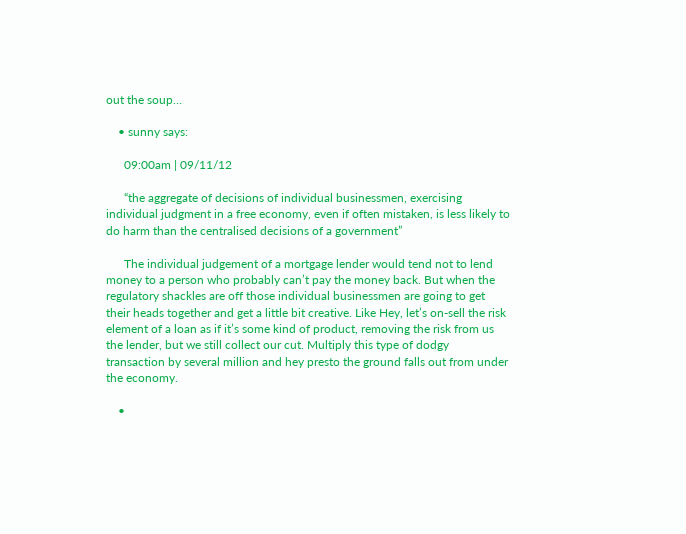out the soup…

    • sunny says:

      09:00am | 09/11/12

      “the aggregate of decisions of individual businessmen, exercising individual judgment in a free economy, even if often mistaken, is less likely to do harm than the centralised decisions of a government”

      The individual judgement of a mortgage lender would tend not to lend money to a person who probably can’t pay the money back. But when the regulatory shackles are off those individual businessmen are going to get their heads together and get a little bit creative. Like Hey, let’s on-sell the risk element of a loan as if it’s some kind of product, removing the risk from us the lender, but we still collect our cut. Multiply this type of dodgy transaction by several million and hey presto the ground falls out from under the economy.

    •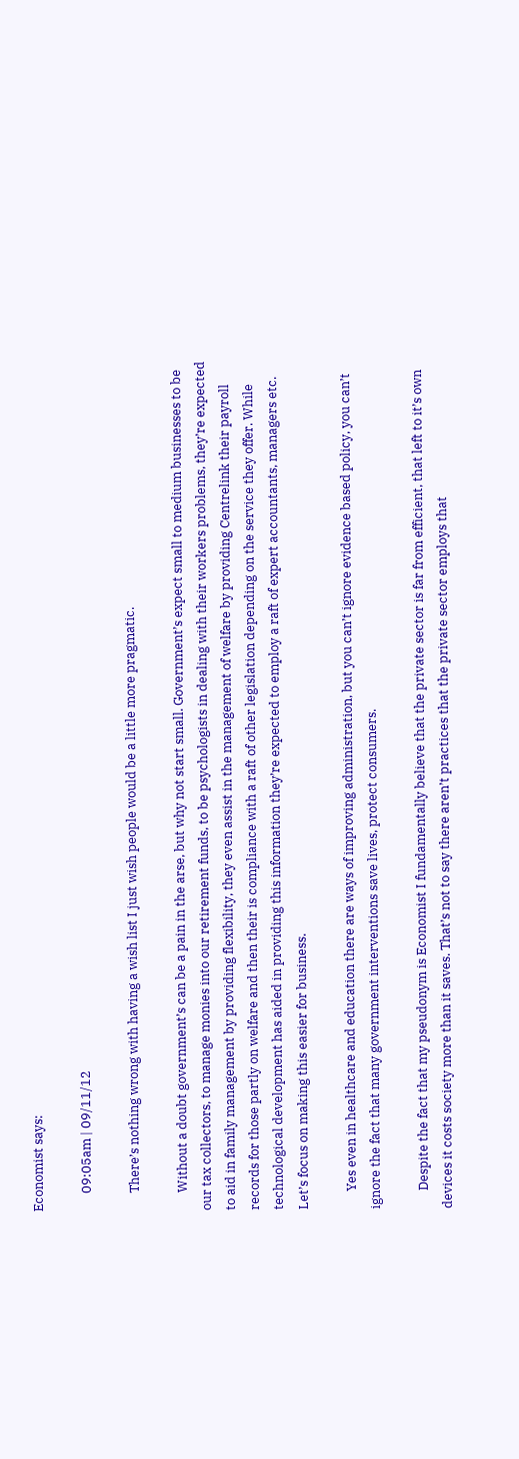Economist says:

      09:05am | 09/11/12

      There’s nothing wrong with having a wish list I just wish people would be a little more pragmatic.

      Without a doubt government’s can be a pain in the arse, but why not start small. Government’s expect small to medium businesses to be our tax collectors, to manage monies into our retirement funds, to be psychologists in dealing with their workers problems, they’re expected to aid in family management by providing flexibility, they even assist in the management of welfare by providing Centrelink their payroll records for those partly on welfare and then their is compliance with a raft of other legislation depending on the service they offer. While technological development has aided in providing this information they’re expected to employ a raft of expert accountants, managers etc. Let’s focus on making this easier for business.

      Yes even in healthcare and education there are ways of improving administration, but you can’t ignore evidence based policy, you can’t ignore the fact that many government interventions save lives, protect consumers.

      Despite the fact that my pseudonym is Economist I fundamentally believe that the private sector is far from efficient, that left to it’s own devices it costs society more than it saves. That’s not to say there aren’t practices that the private sector employs that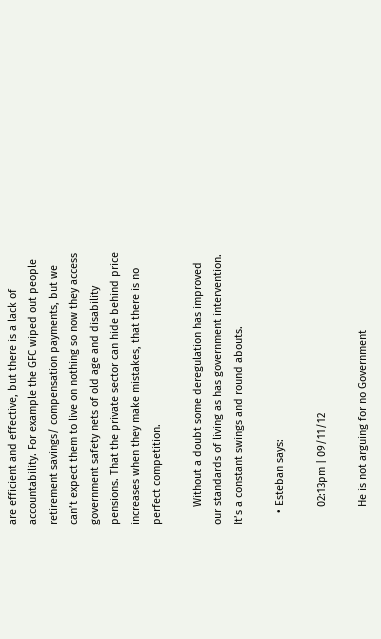are efficient and effective, but there is a lack of accountability. For example the GFC wiped out people retirement savings/ compensation payments, but we can’t expect them to live on nothing so now they access government safety nets of old age and disability pensions. That the private sector can hide behind price increases when they make mistakes, that there is no perfect competition.

      Without a doubt some deregulation has improved our standards of living as has government intervention. It’s a constant swings and round abouts.

    • Esteban says:

      02:13pm | 09/11/12

      He is not arguing for no Government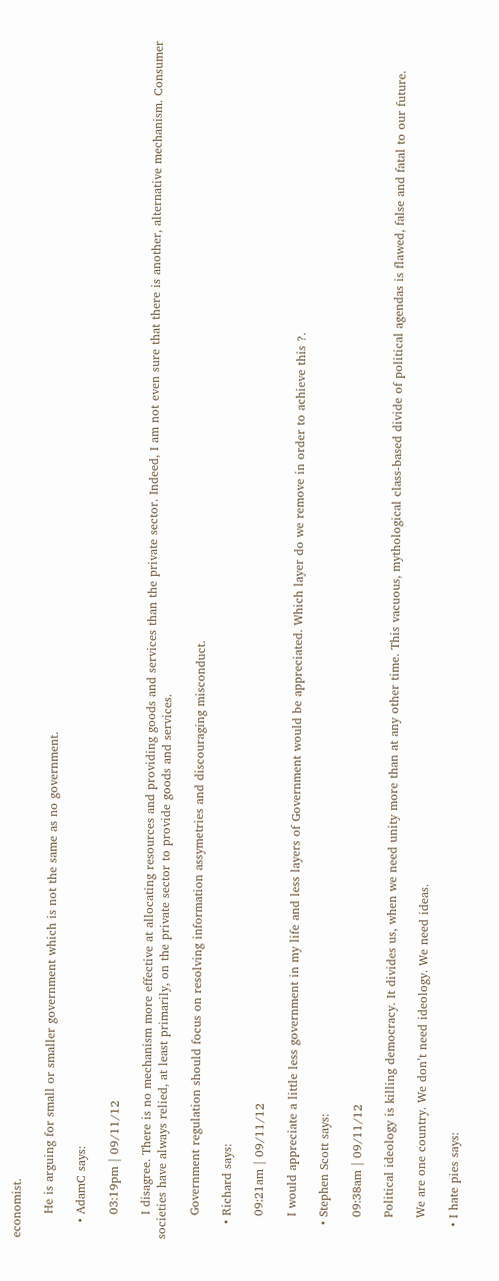economist.

      He is arguing for small or smaller government which is not the same as no government.

    • AdamC says:

      03:19pm | 09/11/12

      I disagree. There is no mechanism more effective at allocating resources and providing goods and services than the private sector. Indeed, I am not even sure that there is another, alternative mechanism. Consumer societies have always relied, at least primarily, on the private sector to provide goods and services.

      Government regulation should focus on resolving information assymetries and discouraging misconduct.

    • Richard says:

      09:21am | 09/11/12

      I would appreciate a little less government in my life and less layers of Government would be appreciated. Which layer do we remove in order to achieve this ?.

    • Stephen Scott says:

      09:38am | 09/11/12

      Political ideology is killing democracy. It divides us, when we need unity more than at any other time. This vacuous, mythological class-based divide of political agendas is flawed, false and fatal to our future.

      We are one country. We don’t need ideology. We need ideas.

    • I hate pies says: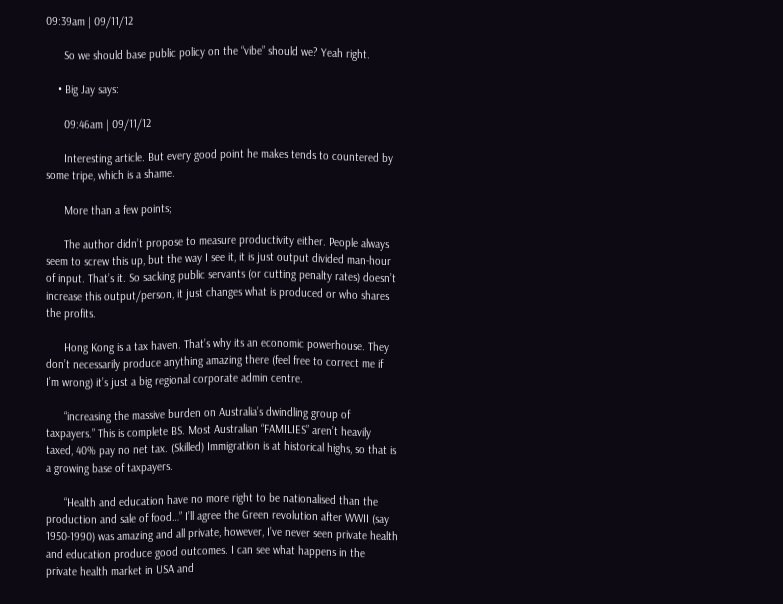09:39am | 09/11/12

      So we should base public policy on the “vibe” should we? Yeah right.

    • Big Jay says:

      09:46am | 09/11/12

      Interesting article. But every good point he makes tends to countered by some tripe, which is a shame.

      More than a few points;

      The author didn’t propose to measure productivity either. People always seem to screw this up, but the way I see it, it is just output divided man-hour of input. That’s it. So sacking public servants (or cutting penalty rates) doesn’t increase this output/person, it just changes what is produced or who shares the profits.

      Hong Kong is a tax haven. That’s why its an economic powerhouse. They don’t necessarily produce anything amazing there (feel free to correct me if I’m wrong) it’s just a big regional corporate admin centre.

      “increasing the massive burden on Australia’s dwindling group of taxpayers.” This is complete BS. Most Australian “FAMILIES” aren’t heavily taxed, 40% pay no net tax. (Skilled) Immigration is at historical highs, so that is a growing base of taxpayers.

      “Health and education have no more right to be nationalised than the production and sale of food…” I’ll agree the Green revolution after WWII (say 1950-1990) was amazing and all private, however, I’ve never seen private health and education produce good outcomes. I can see what happens in the private health market in USA and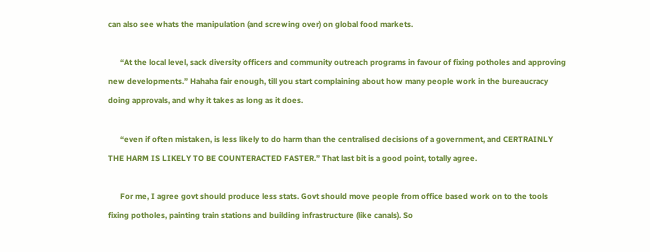can also see whats the manipulation (and screwing over) on global food markets.

      “At the local level, sack diversity officers and community outreach programs in favour of fixing potholes and approving new developments.” Hahaha fair enough, till you start complaining about how many people work in the bureaucracy doing approvals, and why it takes as long as it does.

      “even if often mistaken, is less likely to do harm than the centralised decisions of a government, and CERTRAINLY THE HARM IS LIKELY TO BE COUNTERACTED FASTER.” That last bit is a good point, totally agree.

      For me, I agree govt should produce less stats. Govt should move people from office based work on to the tools fixing potholes, painting train stations and building infrastructure (like canals). So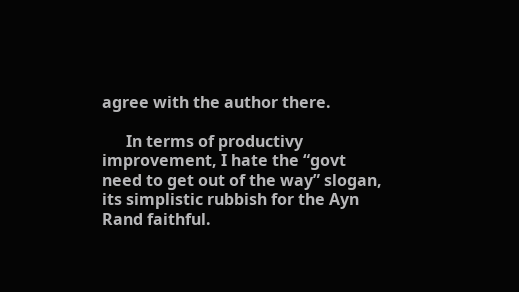agree with the author there.

      In terms of productivy improvement, I hate the “govt need to get out of the way” slogan, its simplistic rubbish for the Ayn Rand faithful.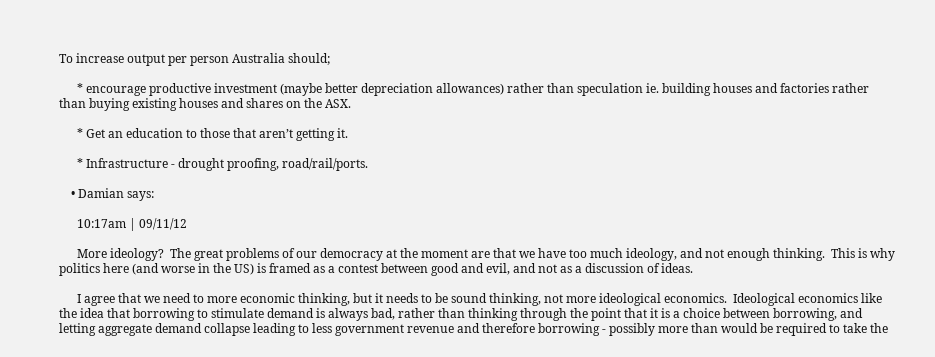To increase output per person Australia should;

      * encourage productive investment (maybe better depreciation allowances) rather than speculation ie. building houses and factories rather than buying existing houses and shares on the ASX.

      * Get an education to those that aren’t getting it.

      * Infrastructure - drought proofing, road/rail/ports.

    • Damian says:

      10:17am | 09/11/12

      More ideology?  The great problems of our democracy at the moment are that we have too much ideology, and not enough thinking.  This is why politics here (and worse in the US) is framed as a contest between good and evil, and not as a discussion of ideas.

      I agree that we need to more economic thinking, but it needs to be sound thinking, not more ideological economics.  Ideological economics like the idea that borrowing to stimulate demand is always bad, rather than thinking through the point that it is a choice between borrowing, and letting aggregate demand collapse leading to less government revenue and therefore borrowing - possibly more than would be required to take the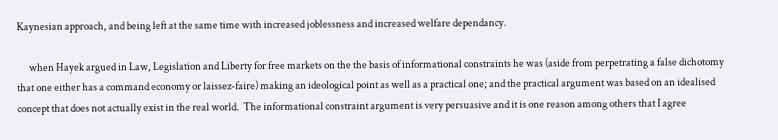Kaynesian approach, and being left at the same time with increased joblessness and increased welfare dependancy.

      when Hayek argued in Law, Legislation and Liberty for free markets on the the basis of informational constraints he was (aside from perpetrating a false dichotomy that one either has a command economy or laissez-faire) making an ideological point as well as a practical one; and the practical argument was based on an idealised concept that does not actually exist in the real world.  The informational constraint argument is very persuasive and it is one reason among others that I agree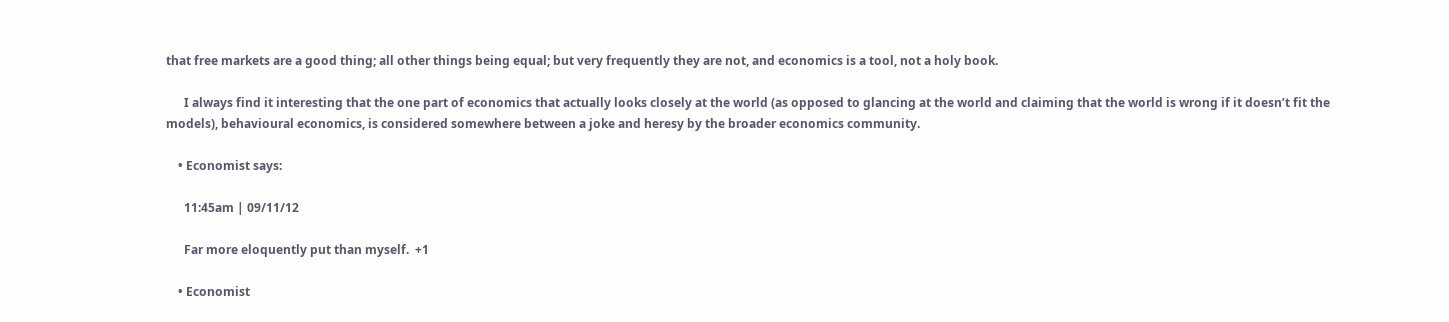that free markets are a good thing; all other things being equal; but very frequently they are not, and economics is a tool, not a holy book.

      I always find it interesting that the one part of economics that actually looks closely at the world (as opposed to glancing at the world and claiming that the world is wrong if it doesn’t fit the models), behavioural economics, is considered somewhere between a joke and heresy by the broader economics community.

    • Economist says:

      11:45am | 09/11/12

      Far more eloquently put than myself.  +1

    • Economist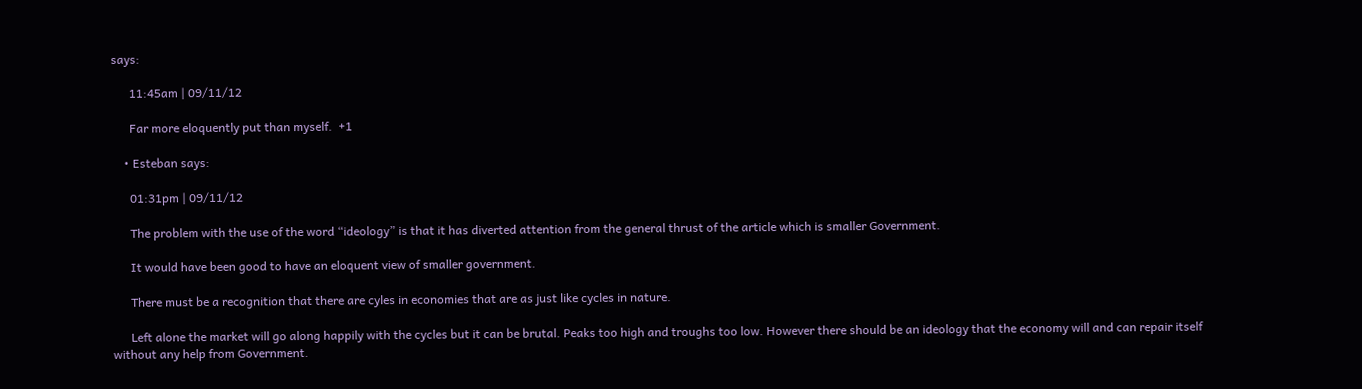says:

      11:45am | 09/11/12

      Far more eloquently put than myself.  +1

    • Esteban says:

      01:31pm | 09/11/12

      The problem with the use of the word “ideology” is that it has diverted attention from the general thrust of the article which is smaller Government.

      It would have been good to have an eloquent view of smaller government.

      There must be a recognition that there are cyles in economies that are as just like cycles in nature.

      Left alone the market will go along happily with the cycles but it can be brutal. Peaks too high and troughs too low. However there should be an ideology that the economy will and can repair itself without any help from Government.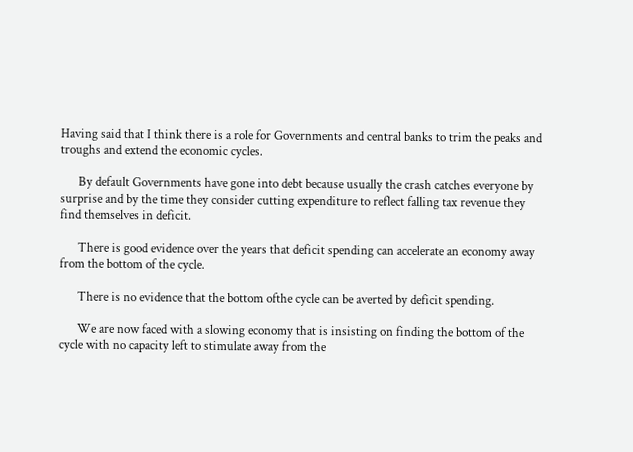Having said that I think there is a role for Governments and central banks to trim the peaks and troughs and extend the economic cycles.

      By default Governments have gone into debt because usually the crash catches everyone by surprise and by the time they consider cutting expenditure to reflect falling tax revenue they find themselves in deficit.

      There is good evidence over the years that deficit spending can accelerate an economy away from the bottom of the cycle.

      There is no evidence that the bottom ofthe cycle can be averted by deficit spending.

      We are now faced with a slowing economy that is insisting on finding the bottom of the cycle with no capacity left to stimulate away from the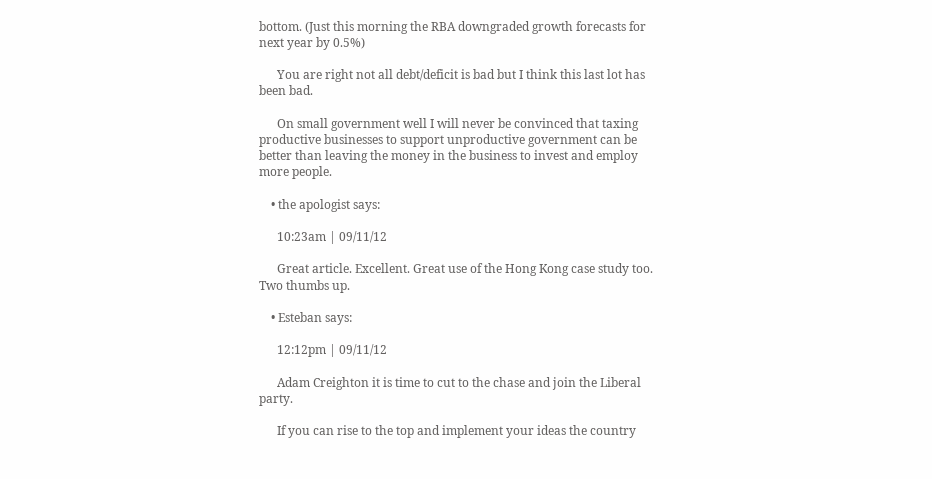bottom. (Just this morning the RBA downgraded growth forecasts for next year by 0.5%)

      You are right not all debt/deficit is bad but I think this last lot has been bad.

      On small government well I will never be convinced that taxing productive businesses to support unproductive government can be better than leaving the money in the business to invest and employ more people.

    • the apologist says:

      10:23am | 09/11/12

      Great article. Excellent. Great use of the Hong Kong case study too. Two thumbs up.

    • Esteban says:

      12:12pm | 09/11/12

      Adam Creighton it is time to cut to the chase and join the Liberal party.

      If you can rise to the top and implement your ideas the country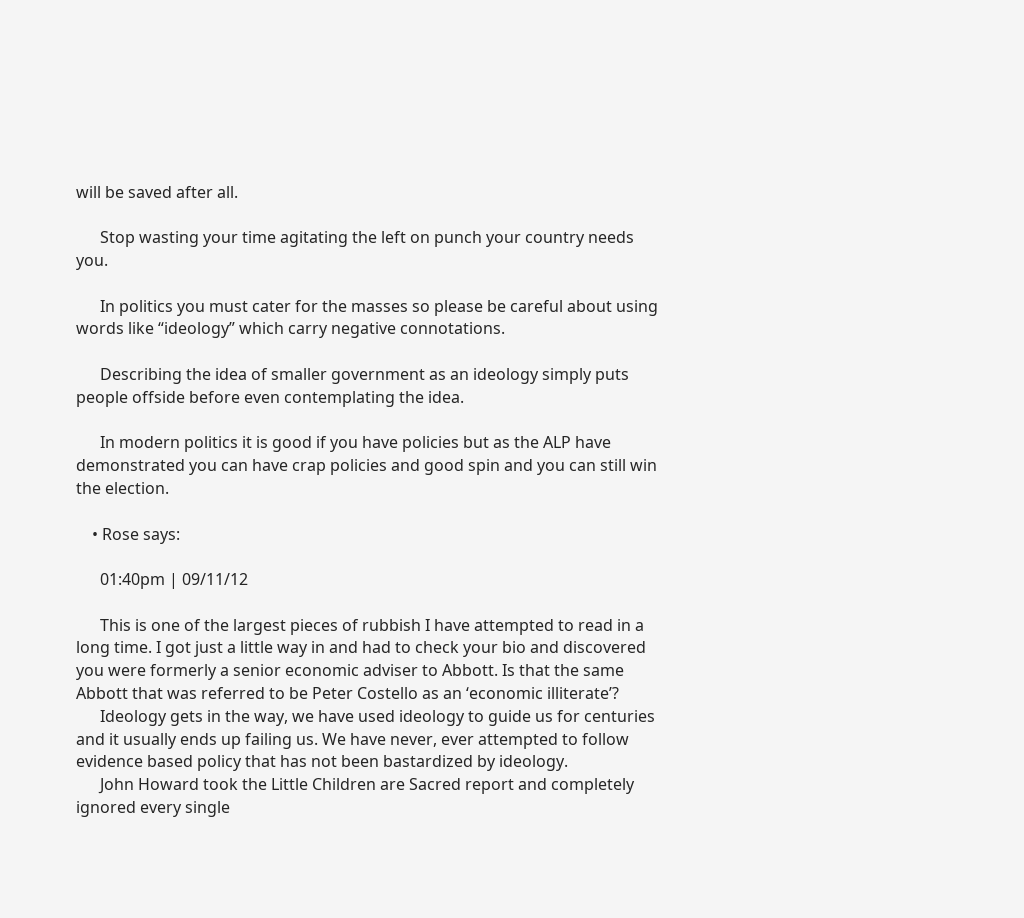will be saved after all.

      Stop wasting your time agitating the left on punch your country needs you.

      In politics you must cater for the masses so please be careful about using words like “ideology” which carry negative connotations.

      Describing the idea of smaller government as an ideology simply puts people offside before even contemplating the idea.

      In modern politics it is good if you have policies but as the ALP have demonstrated you can have crap policies and good spin and you can still win the election.

    • Rose says:

      01:40pm | 09/11/12

      This is one of the largest pieces of rubbish I have attempted to read in a long time. I got just a little way in and had to check your bio and discovered you were formerly a senior economic adviser to Abbott. Is that the same Abbott that was referred to be Peter Costello as an ‘economic illiterate’?
      Ideology gets in the way, we have used ideology to guide us for centuries and it usually ends up failing us. We have never, ever attempted to follow evidence based policy that has not been bastardized by ideology.
      John Howard took the Little Children are Sacred report and completely ignored every single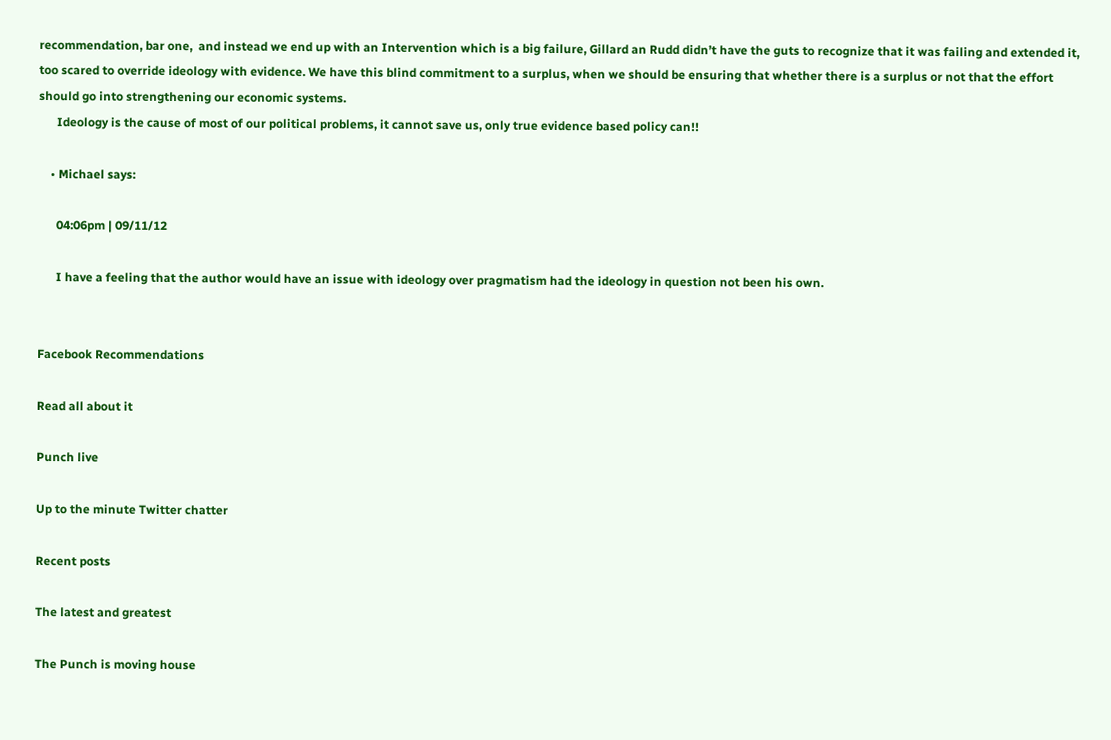recommendation, bar one,  and instead we end up with an Intervention which is a big failure, Gillard an Rudd didn’t have the guts to recognize that it was failing and extended it, too scared to override ideology with evidence. We have this blind commitment to a surplus, when we should be ensuring that whether there is a surplus or not that the effort should go into strengthening our economic systems.
      Ideology is the cause of most of our political problems, it cannot save us, only true evidence based policy can!!

    • Michael says:

      04:06pm | 09/11/12

      I have a feeling that the author would have an issue with ideology over pragmatism had the ideology in question not been his own.


Facebook Recommendations

Read all about it

Punch live

Up to the minute Twitter chatter

Recent posts

The latest and greatest

The Punch is moving house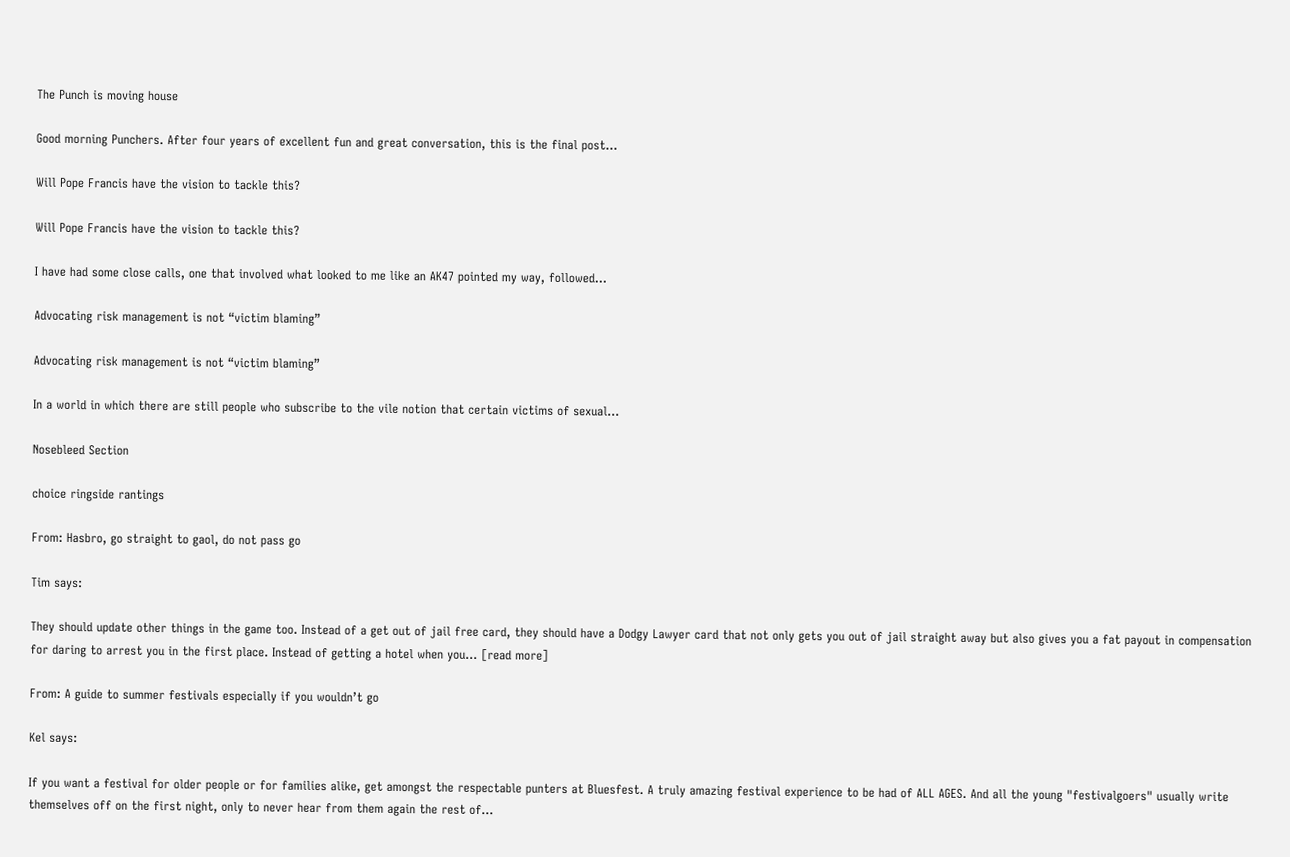The Punch is moving house

Good morning Punchers. After four years of excellent fun and great conversation, this is the final post…

Will Pope Francis have the vision to tackle this?

Will Pope Francis have the vision to tackle this?

I have had some close calls, one that involved what looked to me like an AK47 pointed my way, followed…

Advocating risk management is not “victim blaming”

Advocating risk management is not “victim blaming”

In a world in which there are still people who subscribe to the vile notion that certain victims of sexual…

Nosebleed Section

choice ringside rantings

From: Hasbro, go straight to gaol, do not pass go

Tim says:

They should update other things in the game too. Instead of a get out of jail free card, they should have a Dodgy Lawyer card that not only gets you out of jail straight away but also gives you a fat payout in compensation for daring to arrest you in the first place. Instead of getting a hotel when you… [read more]

From: A guide to summer festivals especially if you wouldn’t go

Kel says:

If you want a festival for older people or for families alike, get amongst the respectable punters at Bluesfest. A truly amazing festival experience to be had of ALL AGES. And all the young "festivalgoers" usually write themselves off on the first night, only to never hear from them again the rest of…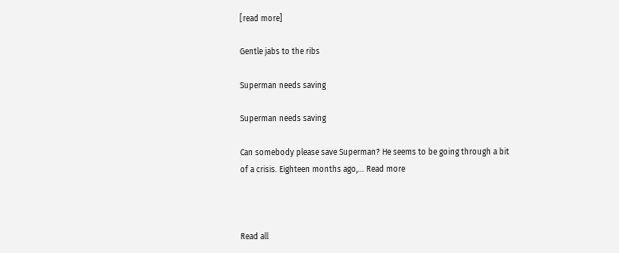[read more]

Gentle jabs to the ribs

Superman needs saving

Superman needs saving

Can somebody please save Superman? He seems to be going through a bit of a crisis. Eighteen months ago,… Read more



Read all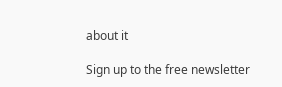about it

Sign up to the free newsletter